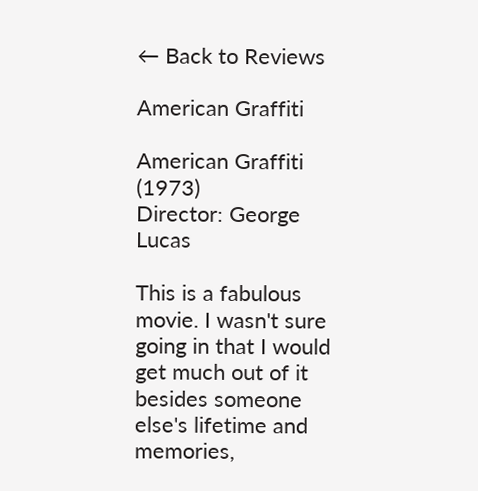← Back to Reviews

American Graffiti

American Graffiti (1973)
Director: George Lucas

This is a fabulous movie. I wasn't sure going in that I would get much out of it besides someone else's lifetime and memories,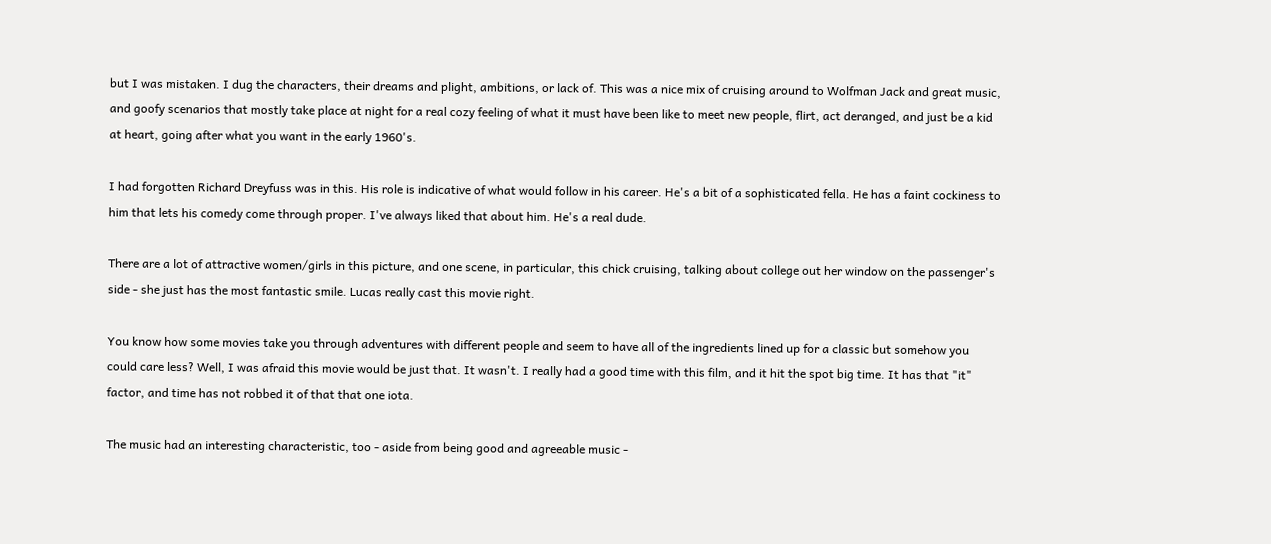but I was mistaken. I dug the characters, their dreams and plight, ambitions, or lack of. This was a nice mix of cruising around to Wolfman Jack and great music, and goofy scenarios that mostly take place at night for a real cozy feeling of what it must have been like to meet new people, flirt, act deranged, and just be a kid at heart, going after what you want in the early 1960's.

I had forgotten Richard Dreyfuss was in this. His role is indicative of what would follow in his career. He's a bit of a sophisticated fella. He has a faint cockiness to him that lets his comedy come through proper. I've always liked that about him. He's a real dude.

There are a lot of attractive women/girls in this picture, and one scene, in particular, this chick cruising, talking about college out her window on the passenger's side - she just has the most fantastic smile. Lucas really cast this movie right.

You know how some movies take you through adventures with different people and seem to have all of the ingredients lined up for a classic but somehow you could care less? Well, I was afraid this movie would be just that. It wasn't. I really had a good time with this film, and it hit the spot big time. It has that "it" factor, and time has not robbed it of that that one iota.

The music had an interesting characteristic, too - aside from being good and agreeable music -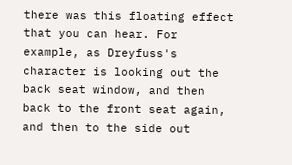there was this floating effect that you can hear. For example, as Dreyfuss's character is looking out the back seat window, and then back to the front seat again, and then to the side out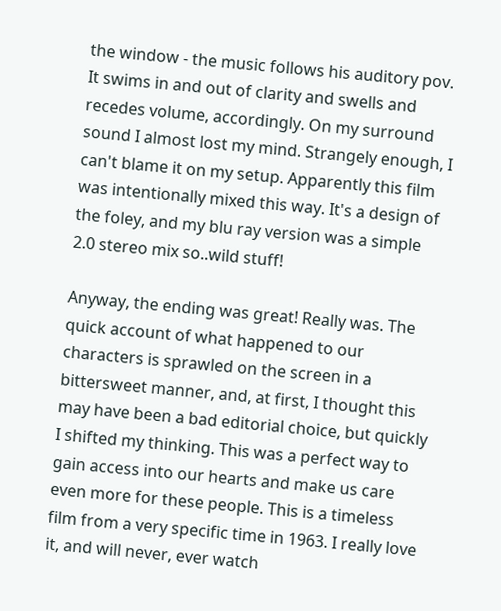the window - the music follows his auditory pov. It swims in and out of clarity and swells and recedes volume, accordingly. On my surround sound I almost lost my mind. Strangely enough, I can't blame it on my setup. Apparently this film was intentionally mixed this way. It's a design of the foley, and my blu ray version was a simple 2.0 stereo mix so..wild stuff!

Anyway, the ending was great! Really was. The quick account of what happened to our characters is sprawled on the screen in a bittersweet manner, and, at first, I thought this may have been a bad editorial choice, but quickly I shifted my thinking. This was a perfect way to gain access into our hearts and make us care even more for these people. This is a timeless film from a very specific time in 1963. I really love it, and will never, ever watch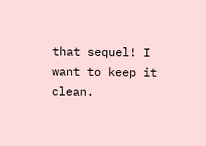that sequel! I want to keep it clean.